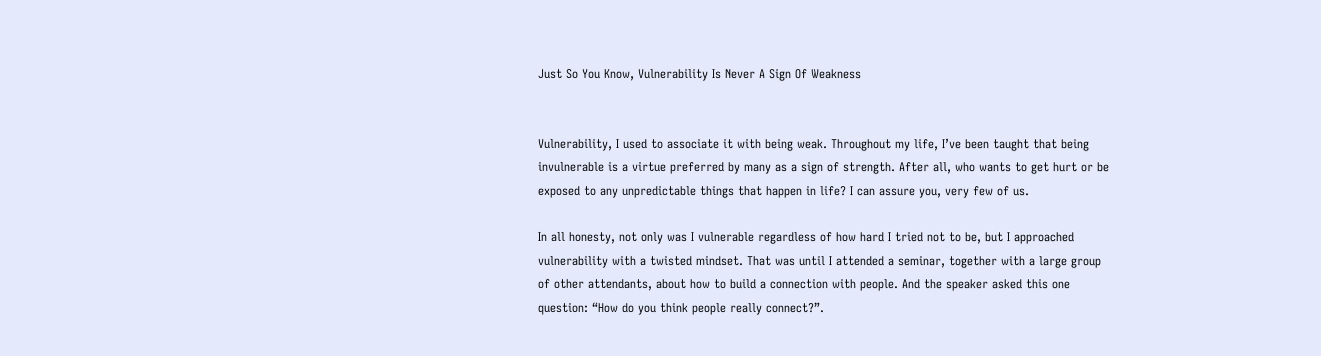Just So You Know, Vulnerability Is Never A Sign Of Weakness


Vulnerability, I used to associate it with being weak. Throughout my life, I’ve been taught that being invulnerable is a virtue preferred by many as a sign of strength. After all, who wants to get hurt or be exposed to any unpredictable things that happen in life? I can assure you, very few of us.

In all honesty, not only was I vulnerable regardless of how hard I tried not to be, but I approached vulnerability with a twisted mindset. That was until I attended a seminar, together with a large group of other attendants, about how to build a connection with people. And the speaker asked this one question: “How do you think people really connect?”.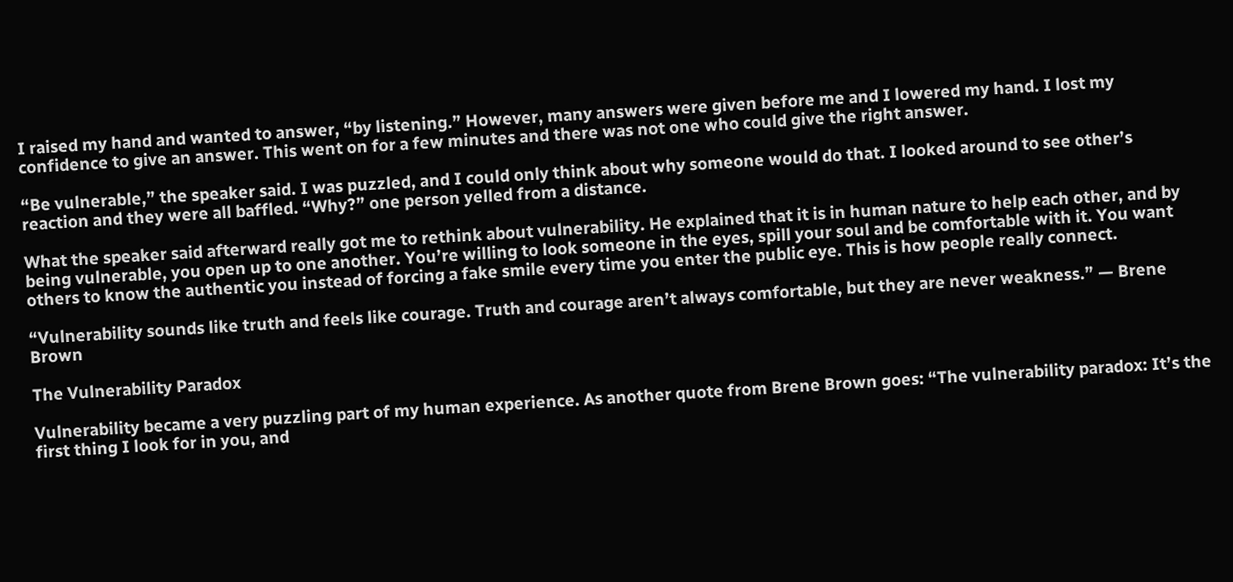I raised my hand and wanted to answer, “by listening.” However, many answers were given before me and I lowered my hand. I lost my confidence to give an answer. This went on for a few minutes and there was not one who could give the right answer.

“Be vulnerable,” the speaker said. I was puzzled, and I could only think about why someone would do that. I looked around to see other’s reaction and they were all baffled. “Why?” one person yelled from a distance.

What the speaker said afterward really got me to rethink about vulnerability. He explained that it is in human nature to help each other, and by being vulnerable, you open up to one another. You’re willing to look someone in the eyes, spill your soul and be comfortable with it. You want others to know the authentic you instead of forcing a fake smile every time you enter the public eye. This is how people really connect.

“Vulnerability sounds like truth and feels like courage. Truth and courage aren’t always comfortable, but they are never weakness.” — Brene Brown

The Vulnerability Paradox

Vulnerability became a very puzzling part of my human experience. As another quote from Brene Brown goes: “The vulnerability paradox: It’s the first thing I look for in you, and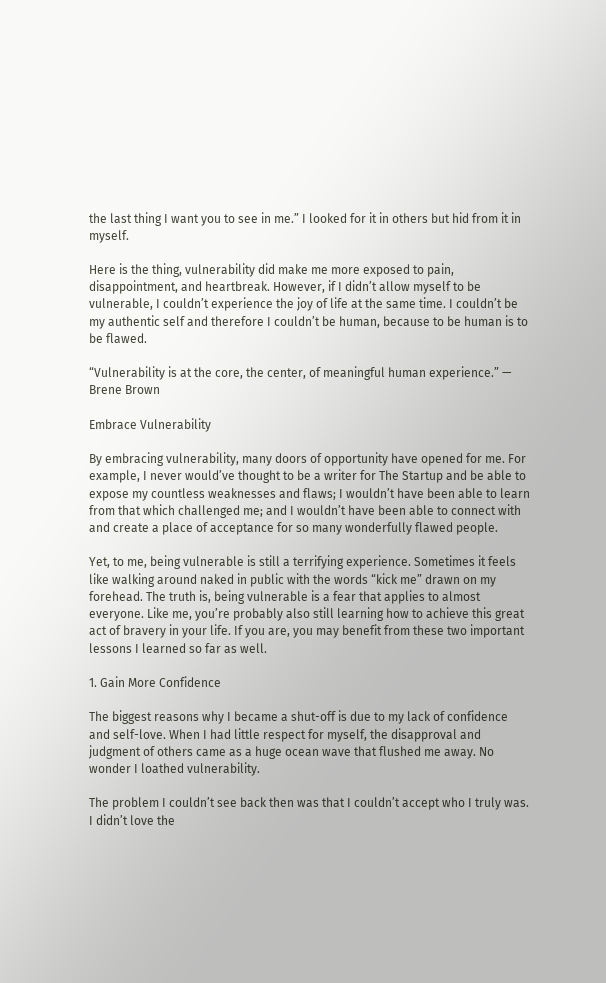the last thing I want you to see in me.” I looked for it in others but hid from it in myself.

Here is the thing, vulnerability did make me more exposed to pain, disappointment, and heartbreak. However, if I didn’t allow myself to be vulnerable, I couldn’t experience the joy of life at the same time. I couldn’t be my authentic self and therefore I couldn’t be human, because to be human is to be flawed.

“Vulnerability is at the core, the center, of meaningful human experience.” — Brene Brown

Embrace Vulnerability

By embracing vulnerability, many doors of opportunity have opened for me. For example, I never would’ve thought to be a writer for The Startup and be able to expose my countless weaknesses and flaws; I wouldn’t have been able to learn from that which challenged me; and I wouldn’t have been able to connect with and create a place of acceptance for so many wonderfully flawed people.

Yet, to me, being vulnerable is still a terrifying experience. Sometimes it feels like walking around naked in public with the words “kick me” drawn on my forehead. The truth is, being vulnerable is a fear that applies to almost everyone. Like me, you’re probably also still learning how to achieve this great act of bravery in your life. If you are, you may benefit from these two important lessons I learned so far as well.

1. Gain More Confidence

The biggest reasons why I became a shut-off is due to my lack of confidence and self-love. When I had little respect for myself, the disapproval and judgment of others came as a huge ocean wave that flushed me away. No wonder I loathed vulnerability.

The problem I couldn’t see back then was that I couldn’t accept who I truly was. I didn’t love the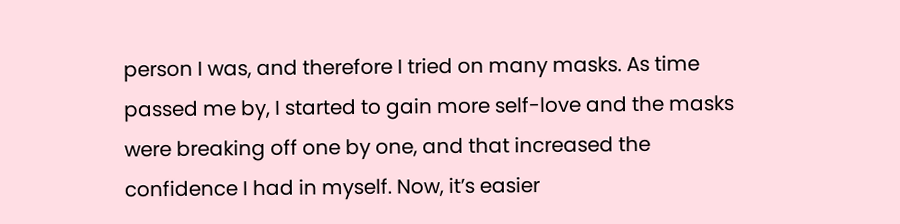person I was, and therefore I tried on many masks. As time passed me by, I started to gain more self-love and the masks were breaking off one by one, and that increased the confidence I had in myself. Now, it’s easier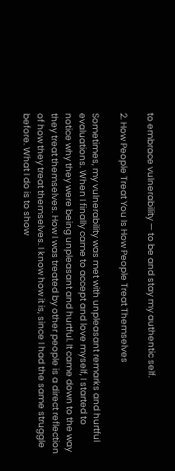to embrace vulnerability — to be and stay my authentic self.

2. How People Treat You Is How People Treat Themselves

Sometimes, my vulnerability was met with unpleasant remarks and hurtful evaluations. When I finally came to accept and love myself, I started to notice why they were being unpleasant and hurtful. It came down to the way they treat themselves. How I was treated by other people is a direct reflection of how they treat themselves. I know how it is, since I had the same struggle before. What I do is to show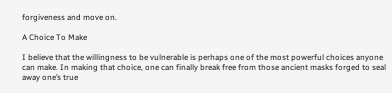forgiveness and move on.

A Choice To Make

I believe that the willingness to be vulnerable is perhaps one of the most powerful choices anyone can make. In making that choice, one can finally break free from those ancient masks forged to seal away one’s true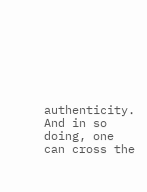authenticity. And in so doing, one can cross the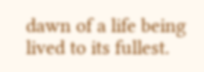dawn of a life being lived to its fullest.